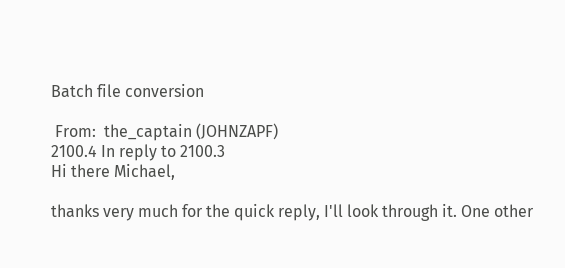Batch file conversion

 From:  the_captain (JOHNZAPF)
2100.4 In reply to 2100.3
Hi there Michael,

thanks very much for the quick reply, I'll look through it. One other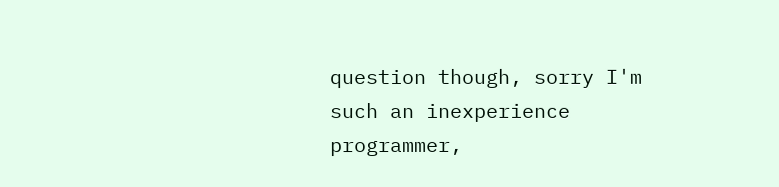question though, sorry I'm such an inexperience programmer,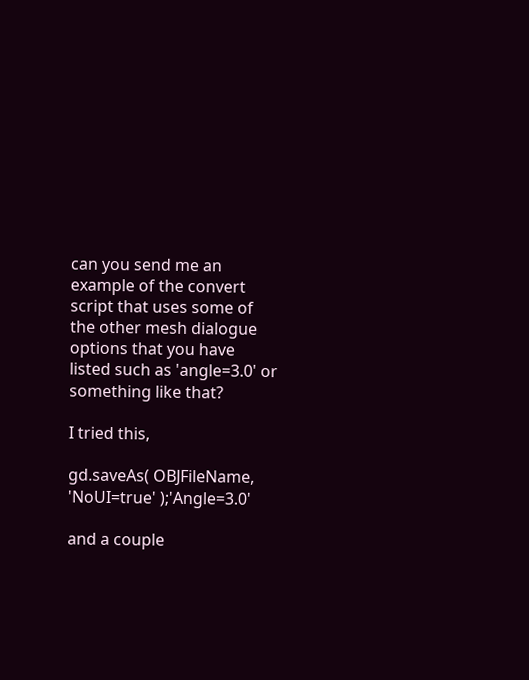can you send me an example of the convert script that uses some of the other mesh dialogue options that you have listed such as 'angle=3.0' or something like that?

I tried this,

gd.saveAs( OBJFileName, 'NoUI=true' );'Angle=3.0'

and a couple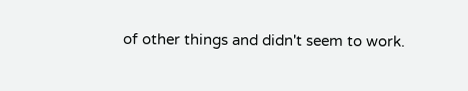of other things and didn't seem to work.